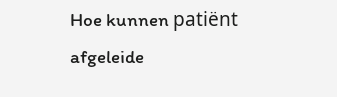Hoe kunnen patiënt afgeleide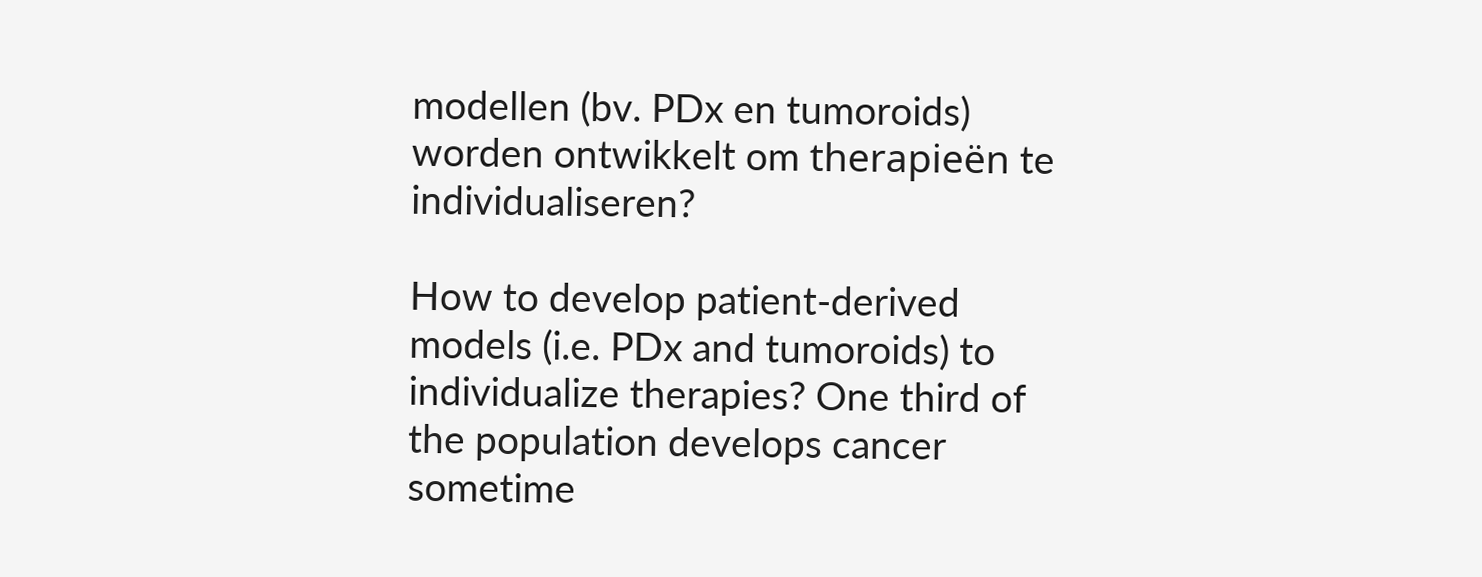modellen (bv. PDx en tumoroids) worden ontwikkelt om therapieën te individualiseren?

How to develop patient-derived models (i.e. PDx and tumoroids) to individualize therapies? One third of the population develops cancer sometime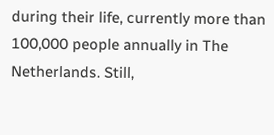during their life, currently more than 100,000 people annually in The Netherlands. Still,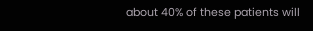about 40% of these patients will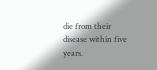die from their disease within five years.